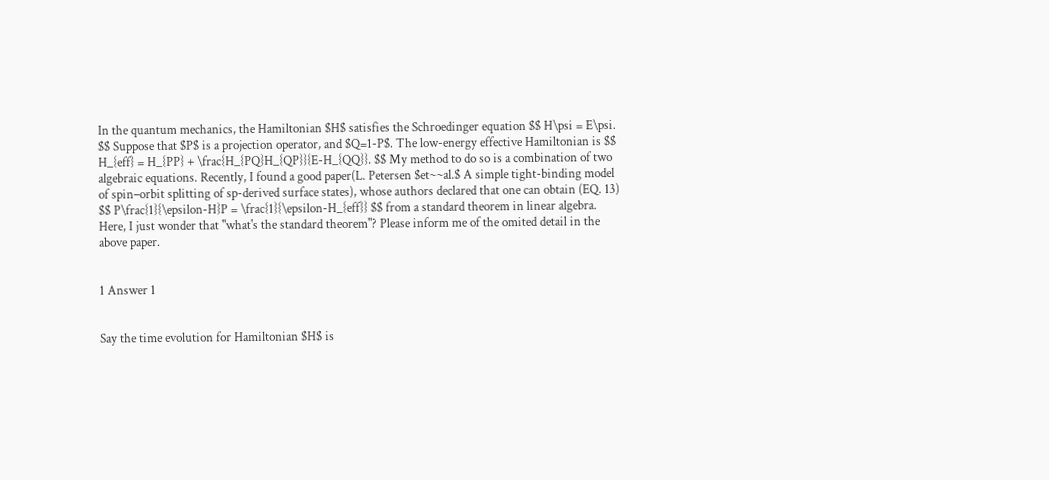In the quantum mechanics, the Hamiltonian $H$ satisfies the Schroedinger equation $$ H\psi = E\psi. $$ Suppose that $P$ is a projection operator, and $Q=1-P$. The low-energy effective Hamiltonian is $$ H_{eff} = H_{PP} + \frac{H_{PQ}H_{QP}}{E-H_{QQ}}. $$ My method to do so is a combination of two algebraic equations. Recently, I found a good paper(L. Petersen $et~~al.$ A simple tight-binding model of spin–orbit splitting of sp-derived surface states), whose authors declared that one can obtain (EQ. 13) $$ P\frac{1}{\epsilon-H}P = \frac{1}{\epsilon-H_{eff}} $$ from a standard theorem in linear algebra. Here, I just wonder that "what's the standard theorem"? Please inform me of the omited detail in the above paper.


1 Answer 1


Say the time evolution for Hamiltonian $H$ is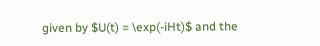given by $U(t) = \exp(-iHt)$ and the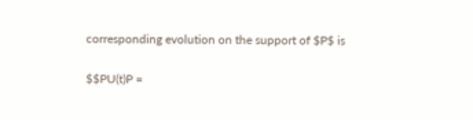corresponding evolution on the support of $P$ is

$$PU(t)P =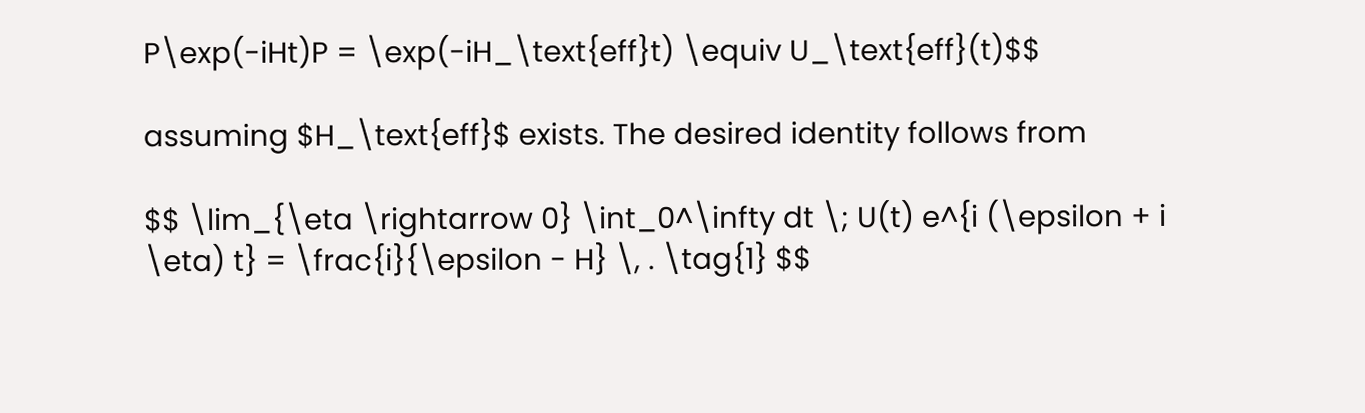P\exp(-iHt)P = \exp(-iH_\text{eff}t) \equiv U_\text{eff}(t)$$

assuming $H_\text{eff}$ exists. The desired identity follows from

$$ \lim_{\eta \rightarrow 0} \int_0^\infty dt \; U(t) e^{i (\epsilon + i \eta) t} = \frac{i}{\epsilon - H} \, . \tag{1} $$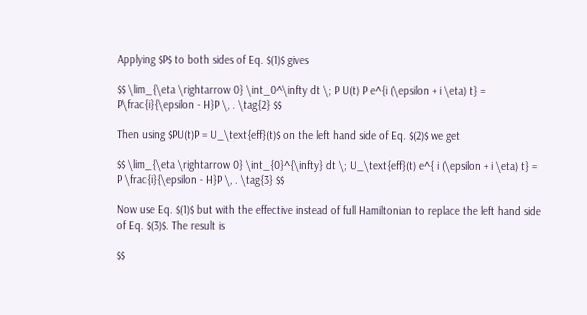Applying $P$ to both sides of Eq. $(1)$ gives

$$ \lim_{\eta \rightarrow 0} \int_0^\infty dt \; P U(t) P e^{i (\epsilon + i \eta) t} = P\frac{i}{\epsilon - H}P \, . \tag{2} $$

Then using $PU(t)P = U_\text{eff}(t)$ on the left hand side of Eq. $(2)$ we get

$$ \lim_{\eta \rightarrow 0} \int_{0}^{\infty} dt \; U_\text{eff}(t) e^{ i (\epsilon + i \eta) t} = P \frac{i}{\epsilon - H}P \, . \tag{3} $$

Now use Eq. $(1)$ but with the effective instead of full Hamiltonian to replace the left hand side of Eq. $(3)$. The result is

$$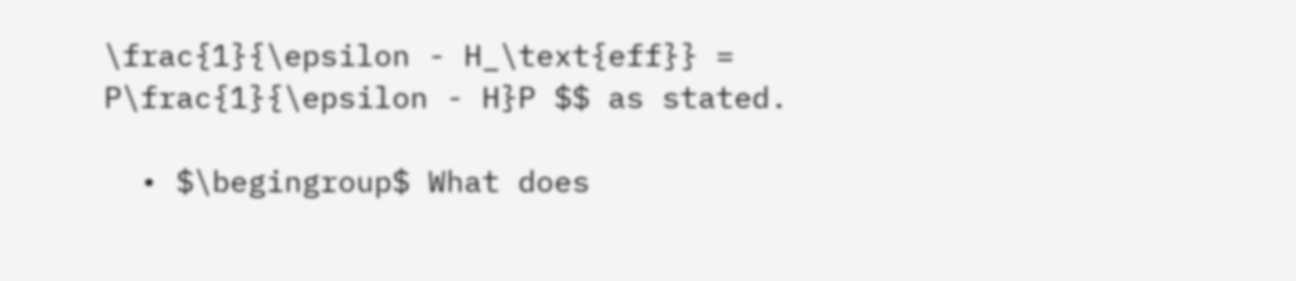\frac{1}{\epsilon - H_\text{eff}} = P\frac{1}{\epsilon - H}P $$ as stated.

  • $\begingroup$ What does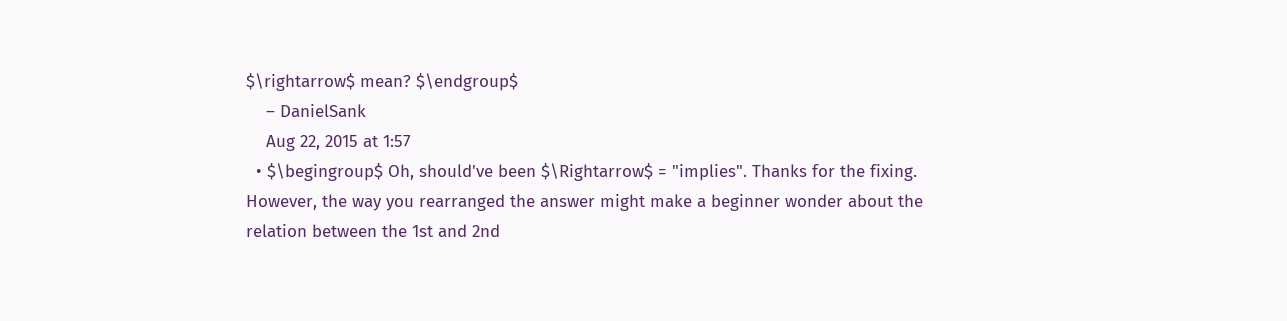$\rightarrow$ mean? $\endgroup$
    – DanielSank
    Aug 22, 2015 at 1:57
  • $\begingroup$ Oh, should've been $\Rightarrow$ = "implies". Thanks for the fixing. However, the way you rearranged the answer might make a beginner wonder about the relation between the 1st and 2nd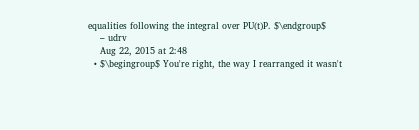equalities following the integral over PU(t)P. $\endgroup$
    – udrv
    Aug 22, 2015 at 2:48
  • $\begingroup$ You're right, the way I rearranged it wasn't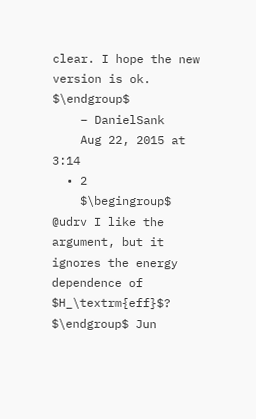clear. I hope the new version is ok. $\endgroup$
    – DanielSank
    Aug 22, 2015 at 3:14
  • 2
    $\begingroup$ @udrv I like the argument, but it ignores the energy dependence of $H_\textrm{eff}$? $\endgroup$ Jun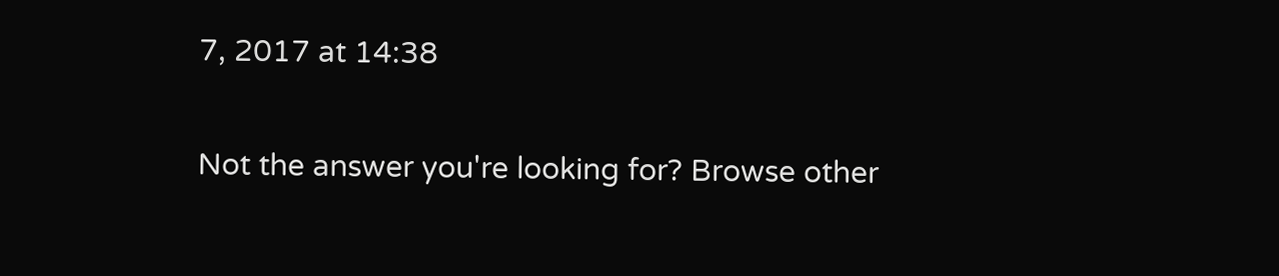7, 2017 at 14:38

Not the answer you're looking for? Browse other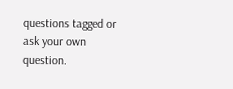questions tagged or ask your own question.